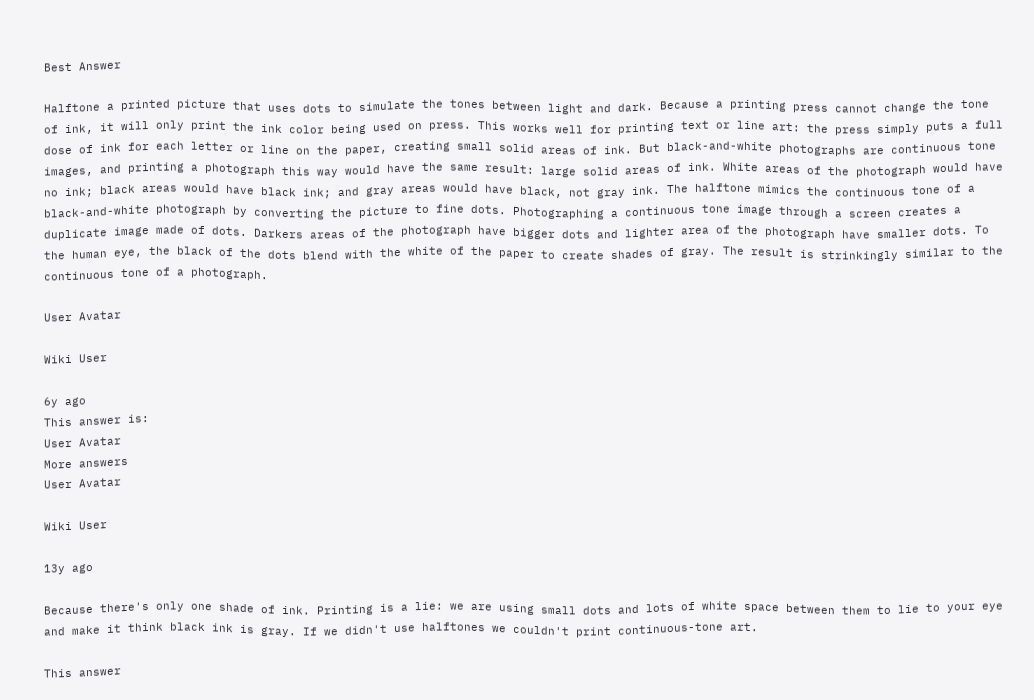Best Answer

Halftone a printed picture that uses dots to simulate the tones between light and dark. Because a printing press cannot change the tone of ink, it will only print the ink color being used on press. This works well for printing text or line art: the press simply puts a full dose of ink for each letter or line on the paper, creating small solid areas of ink. But black-and-white photographs are continuous tone images, and printing a photograph this way would have the same result: large solid areas of ink. White areas of the photograph would have no ink; black areas would have black ink; and gray areas would have black, not gray ink. The halftone mimics the continuous tone of a black-and-white photograph by converting the picture to fine dots. Photographing a continuous tone image through a screen creates a duplicate image made of dots. Darkers areas of the photograph have bigger dots and lighter area of the photograph have smaller dots. To the human eye, the black of the dots blend with the white of the paper to create shades of gray. The result is strinkingly similar to the continuous tone of a photograph.

User Avatar

Wiki User

6y ago
This answer is:
User Avatar
More answers
User Avatar

Wiki User

13y ago

Because there's only one shade of ink. Printing is a lie: we are using small dots and lots of white space between them to lie to your eye and make it think black ink is gray. If we didn't use halftones we couldn't print continuous-tone art.

This answer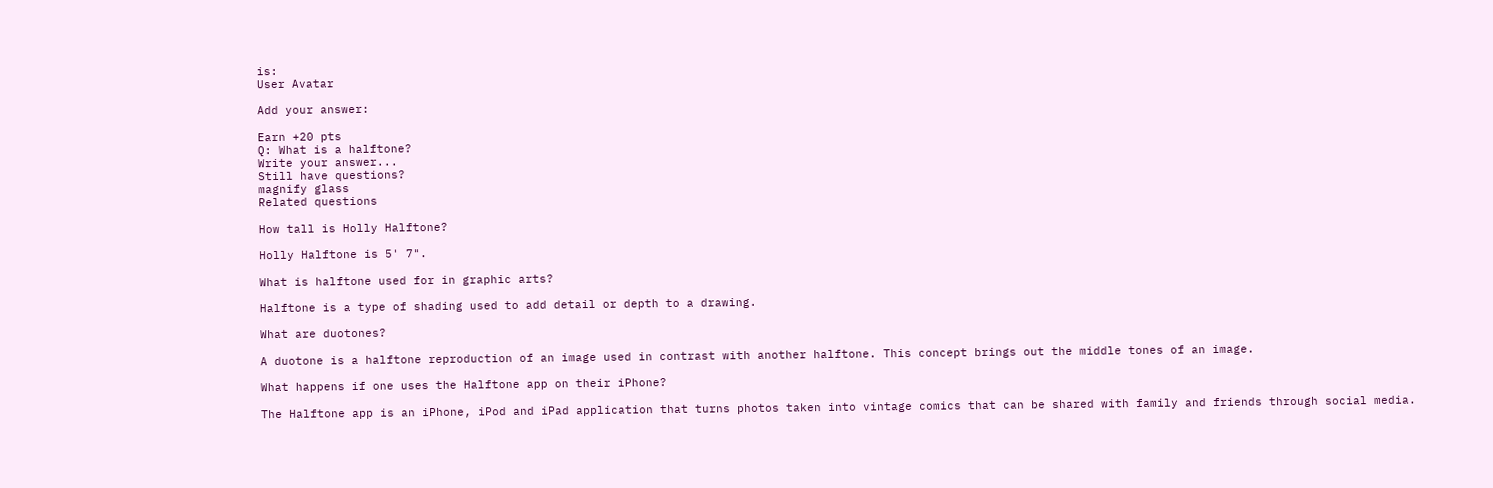is:
User Avatar

Add your answer:

Earn +20 pts
Q: What is a halftone?
Write your answer...
Still have questions?
magnify glass
Related questions

How tall is Holly Halftone?

Holly Halftone is 5' 7".

What is halftone used for in graphic arts?

Halftone is a type of shading used to add detail or depth to a drawing.

What are duotones?

A duotone is a halftone reproduction of an image used in contrast with another halftone. This concept brings out the middle tones of an image.

What happens if one uses the Halftone app on their iPhone?

The Halftone app is an iPhone, iPod and iPad application that turns photos taken into vintage comics that can be shared with family and friends through social media.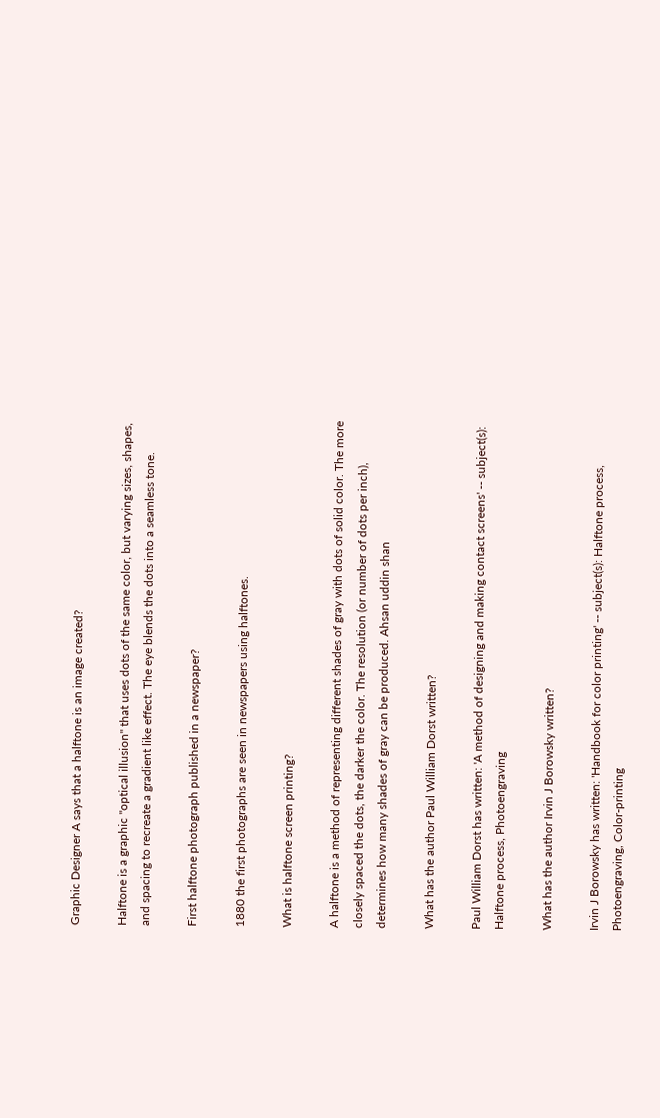Graphic Designer A says that a halftone is an image created?

Halftone is a graphic "optical illusion" that uses dots of the same color, but varying sizes, shapes, and spacing to recreate a gradient like effect. The eye blends the dots into a seamless tone.

First halftone photograph published in a newspaper?

1880 the first photographs are seen in newspapers using halftones.

What is halftone screen printing?

A halftone is a method of representing different shades of gray with dots of solid color. The more closely spaced the dots, the darker the color. The resolution (or number of dots per inch), determines how many shades of gray can be produced. Ahsan uddin shan

What has the author Paul William Dorst written?

Paul William Dorst has written: 'A method of designing and making contact screens' -- subject(s): Halftone process, Photoengraving

What has the author Irvin J Borowsky written?

Irvin J Borowsky has written: 'Handbook for color printing' -- subject(s): Halftone process, Photoengraving, Color-printing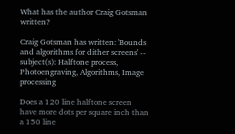What has the author Craig Gotsman written?

Craig Gotsman has written: 'Bounds and algorithms for dither screens' -- subject(s): Halftone process, Photoengraving, Algorithms, Image processing

Does a 120 line halftone screen have more dots per square inch than a 150 line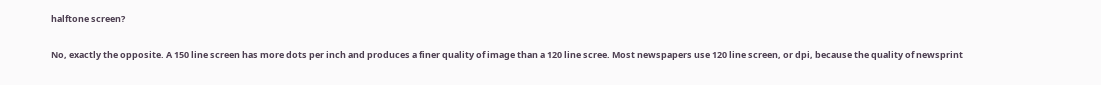halftone screen?

No, exactly the opposite. A 150 line screen has more dots per inch and produces a finer quality of image than a 120 line scree. Most newspapers use 120 line screen, or dpi, because the quality of newsprint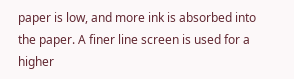paper is low, and more ink is absorbed into the paper. A finer line screen is used for a higher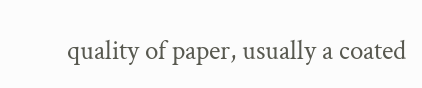quality of paper, usually a coated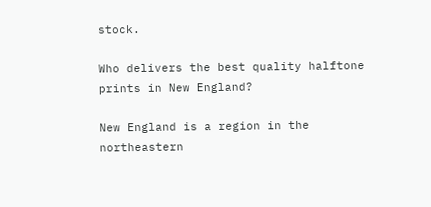stock.

Who delivers the best quality halftone prints in New England?

New England is a region in the northeastern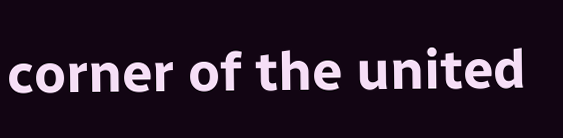corner of the united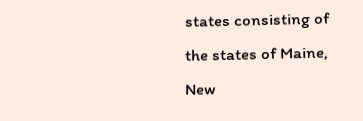states consisting of the states of Maine, New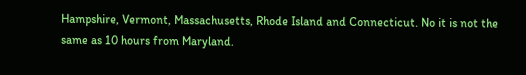Hampshire, Vermont, Massachusetts, Rhode Island and Connecticut. No it is not the same as 10 hours from Maryland.